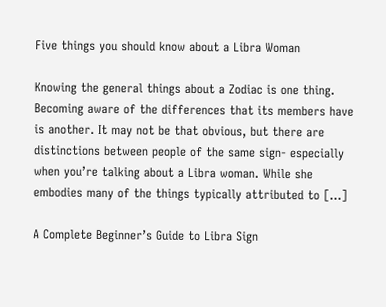Five things you should know about a Libra Woman

Knowing the general things about a Zodiac is one thing. Becoming aware of the differences that its members have is another. It may not be that obvious, but there are distinctions between people of the same sign- especially when you’re talking about a Libra woman. While she embodies many of the things typically attributed to […]

A Complete Beginner’s Guide to Libra Sign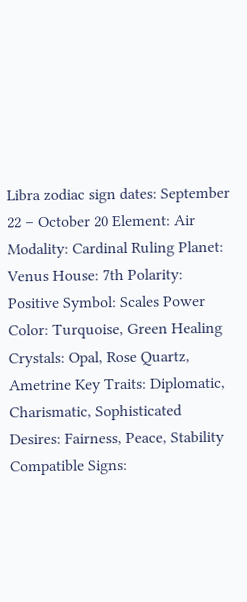Libra zodiac sign dates: September 22 – October 20 Element: Air Modality: Cardinal Ruling Planet: Venus House: 7th Polarity: Positive Symbol: Scales Power Color: Turquoise, Green Healing Crystals: Opal, Rose Quartz, Ametrine Key Traits: Diplomatic, Charismatic, Sophisticated Desires: Fairness, Peace, Stability Compatible Signs: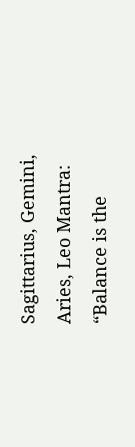Sagittarius, Gemini, Aries, Leo Mantra: “Balance is the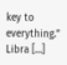key to everything.” Libra […]